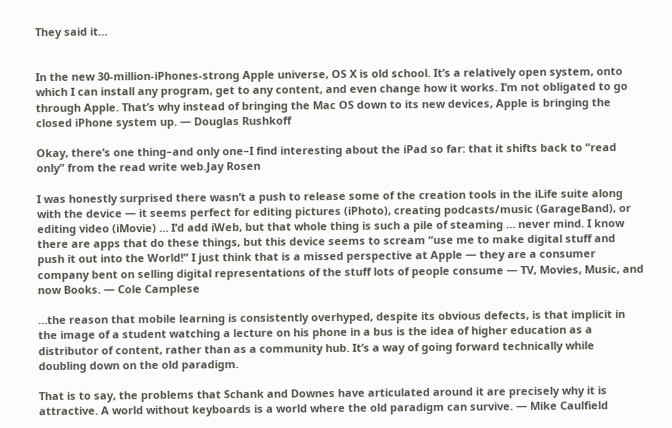They said it…


In the new 30-million-iPhones-strong Apple universe, OS X is old school. It’s a relatively open system, onto which I can install any program, get to any content, and even change how it works. I’m not obligated to go through Apple. That’s why instead of bringing the Mac OS down to its new devices, Apple is bringing the closed iPhone system up. — Douglas Rushkoff

Okay, there’s one thing–and only one–I find interesting about the iPad so far: that it shifts back to “read only” from the read write web.Jay Rosen

I was honestly surprised there wasn’t a push to release some of the creation tools in the iLife suite along with the device — it seems perfect for editing pictures (iPhoto), creating podcasts/music (GarageBand), or editing video (iMovie) … I’d add iWeb, but that whole thing is such a pile of steaming … never mind. I know there are apps that do these things, but this device seems to scream “use me to make digital stuff and push it out into the World!” I just think that is a missed perspective at Apple — they are a consumer company bent on selling digital representations of the stuff lots of people consume — TV, Movies, Music, and now Books. — Cole Camplese

…the reason that mobile learning is consistently overhyped, despite its obvious defects, is that implicit in the image of a student watching a lecture on his phone in a bus is the idea of higher education as a distributor of content, rather than as a community hub. It’s a way of going forward technically while doubling down on the old paradigm.

That is to say, the problems that Schank and Downes have articulated around it are precisely why it is attractive. A world without keyboards is a world where the old paradigm can survive. — Mike Caulfield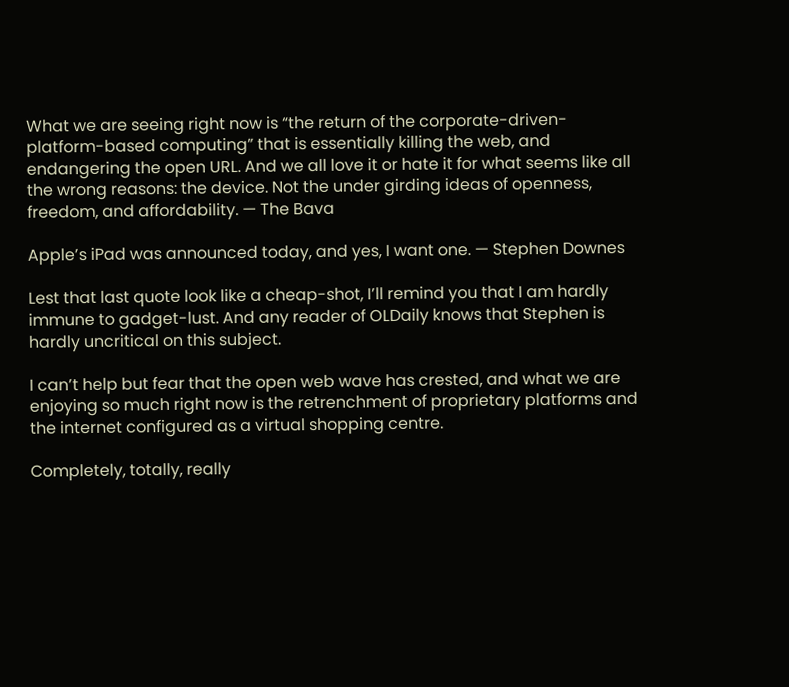What we are seeing right now is “the return of the corporate-driven-platform-based computing” that is essentially killing the web, and endangering the open URL. And we all love it or hate it for what seems like all the wrong reasons: the device. Not the under girding ideas of openness, freedom, and affordability. — The Bava

Apple’s iPad was announced today, and yes, I want one. — Stephen Downes

Lest that last quote look like a cheap-shot, I’ll remind you that I am hardly immune to gadget-lust. And any reader of OLDaily knows that Stephen is hardly uncritical on this subject.

I can’t help but fear that the open web wave has crested, and what we are enjoying so much right now is the retrenchment of proprietary platforms and the internet configured as a virtual shopping centre.

Completely, totally, really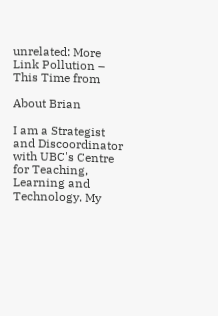unrelated: More Link Pollution – This Time from

About Brian

I am a Strategist and Discoordinator with UBC's Centre for Teaching, Learning and Technology. My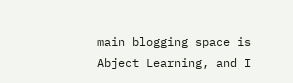main blogging space is Abject Learning, and I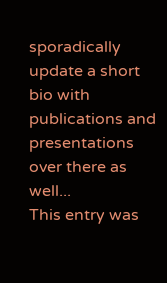sporadically update a short bio with publications and presentations over there as well...
This entry was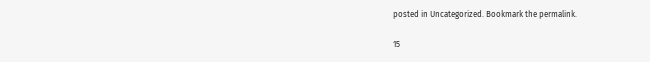posted in Uncategorized. Bookmark the permalink.

15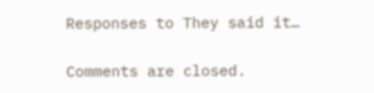Responses to They said it…

Comments are closed.